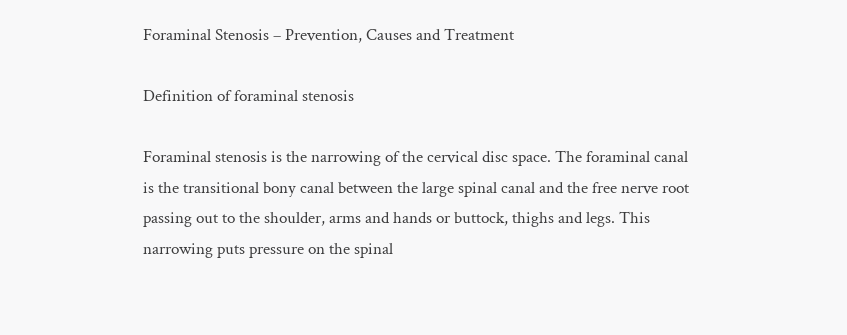Foraminal Stenosis – Prevention, Causes and Treatment

Definition of foraminal stenosis

Foraminal stenosis is the narrowing of the cervical disc space. The foraminal canal is the transitional bony canal between the large spinal canal and the free nerve root passing out to the shoulder, arms and hands or buttock, thighs and legs. This narrowing puts pressure on the spinal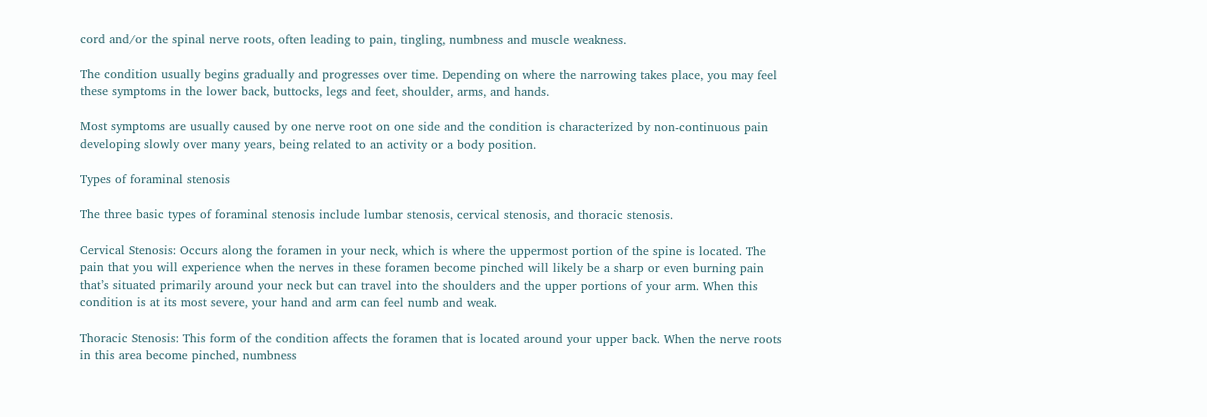cord and/or the spinal nerve roots, often leading to pain, tingling, numbness and muscle weakness.

The condition usually begins gradually and progresses over time. Depending on where the narrowing takes place, you may feel these symptoms in the lower back, buttocks, legs and feet, shoulder, arms, and hands.

Most symptoms are usually caused by one nerve root on one side and the condition is characterized by non-continuous pain developing slowly over many years, being related to an activity or a body position.

Types of foraminal stenosis

The three basic types of foraminal stenosis include lumbar stenosis, cervical stenosis, and thoracic stenosis.

Cervical Stenosis: Occurs along the foramen in your neck, which is where the uppermost portion of the spine is located. The pain that you will experience when the nerves in these foramen become pinched will likely be a sharp or even burning pain that’s situated primarily around your neck but can travel into the shoulders and the upper portions of your arm. When this condition is at its most severe, your hand and arm can feel numb and weak.

Thoracic Stenosis: This form of the condition affects the foramen that is located around your upper back. When the nerve roots in this area become pinched, numbness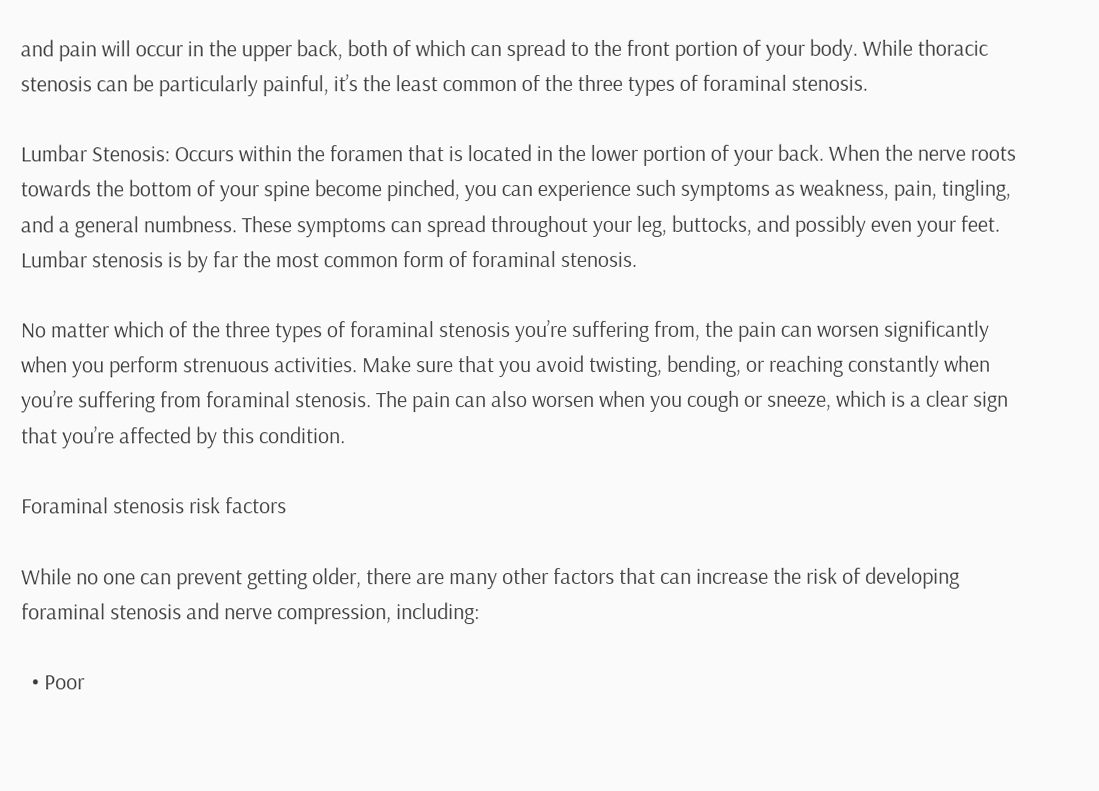and pain will occur in the upper back, both of which can spread to the front portion of your body. While thoracic stenosis can be particularly painful, it’s the least common of the three types of foraminal stenosis.

Lumbar Stenosis: Occurs within the foramen that is located in the lower portion of your back. When the nerve roots towards the bottom of your spine become pinched, you can experience such symptoms as weakness, pain, tingling, and a general numbness. These symptoms can spread throughout your leg, buttocks, and possibly even your feet. Lumbar stenosis is by far the most common form of foraminal stenosis.

No matter which of the three types of foraminal stenosis you’re suffering from, the pain can worsen significantly when you perform strenuous activities. Make sure that you avoid twisting, bending, or reaching constantly when you’re suffering from foraminal stenosis. The pain can also worsen when you cough or sneeze, which is a clear sign that you’re affected by this condition.

Foraminal stenosis risk factors

While no one can prevent getting older, there are many other factors that can increase the risk of developing foraminal stenosis and nerve compression, including:

  • Poor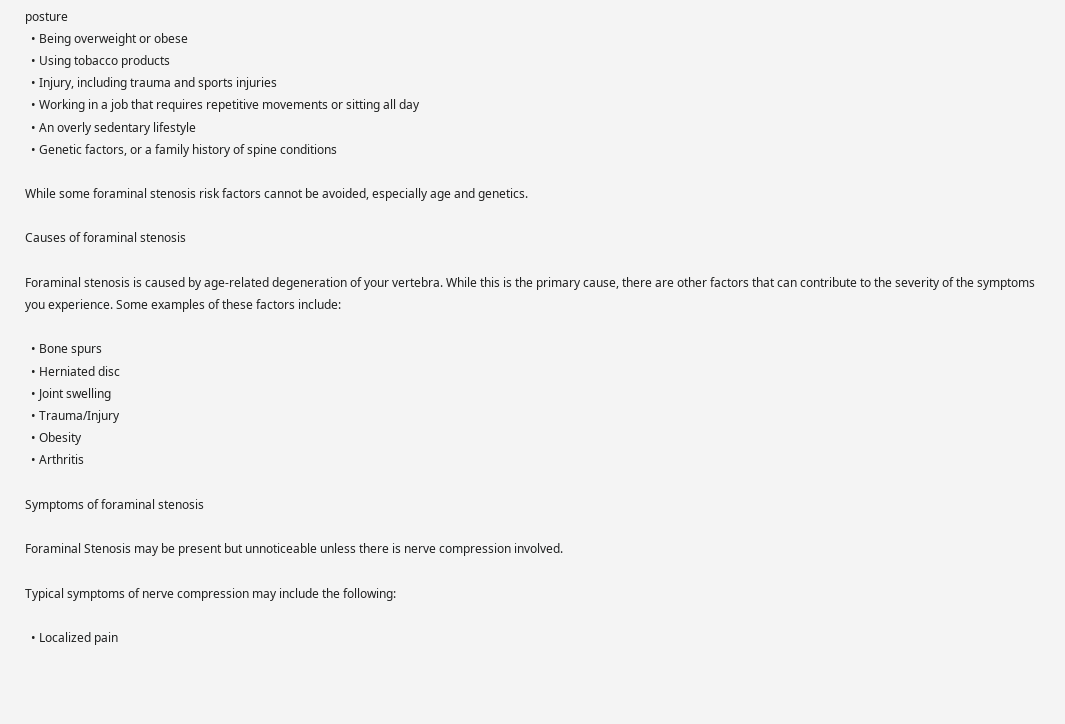posture
  • Being overweight or obese
  • Using tobacco products
  • Injury, including trauma and sports injuries
  • Working in a job that requires repetitive movements or sitting all day
  • An overly sedentary lifestyle
  • Genetic factors, or a family history of spine conditions

While some foraminal stenosis risk factors cannot be avoided, especially age and genetics.

Causes of foraminal stenosis

Foraminal stenosis is caused by age-related degeneration of your vertebra. While this is the primary cause, there are other factors that can contribute to the severity of the symptoms you experience. Some examples of these factors include:

  • Bone spurs
  • Herniated disc
  • Joint swelling
  • Trauma/Injury
  • Obesity
  • Arthritis

Symptoms of foraminal stenosis

Foraminal Stenosis may be present but unnoticeable unless there is nerve compression involved.

Typical symptoms of nerve compression may include the following:

  • Localized pain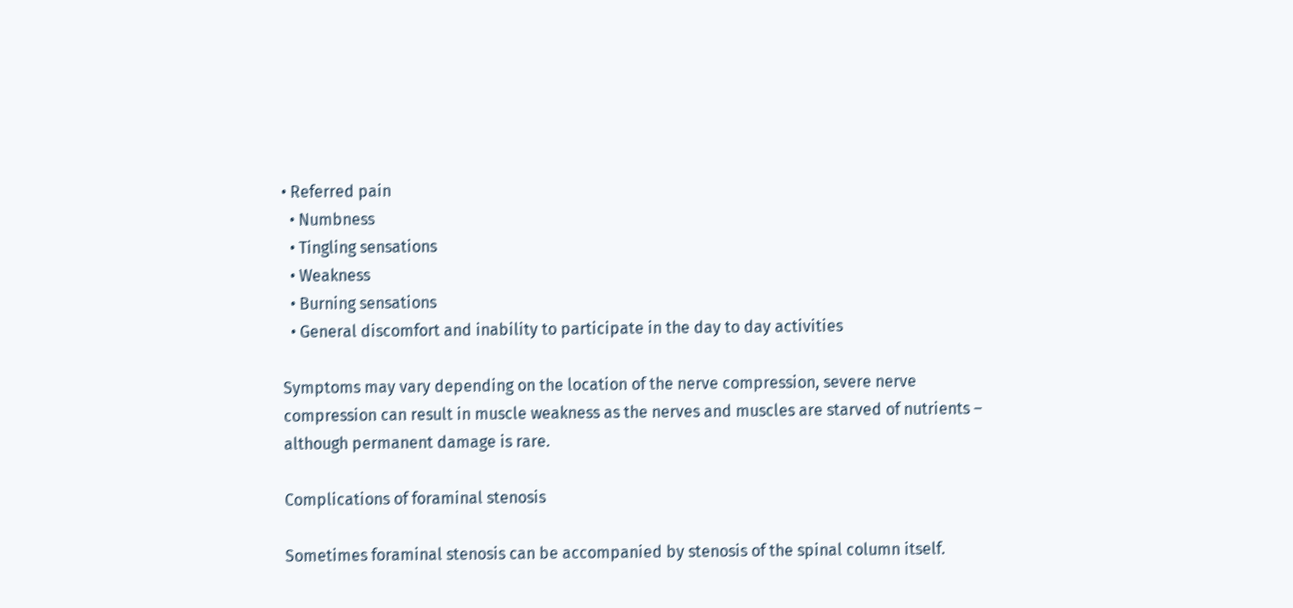• Referred pain
  • Numbness
  • Tingling sensations
  • Weakness
  • Burning sensations
  • General discomfort and inability to participate in the day to day activities

Symptoms may vary depending on the location of the nerve compression, severe nerve compression can result in muscle weakness as the nerves and muscles are starved of nutrients – although permanent damage is rare.

Complications of foraminal stenosis

Sometimes foraminal stenosis can be accompanied by stenosis of the spinal column itself.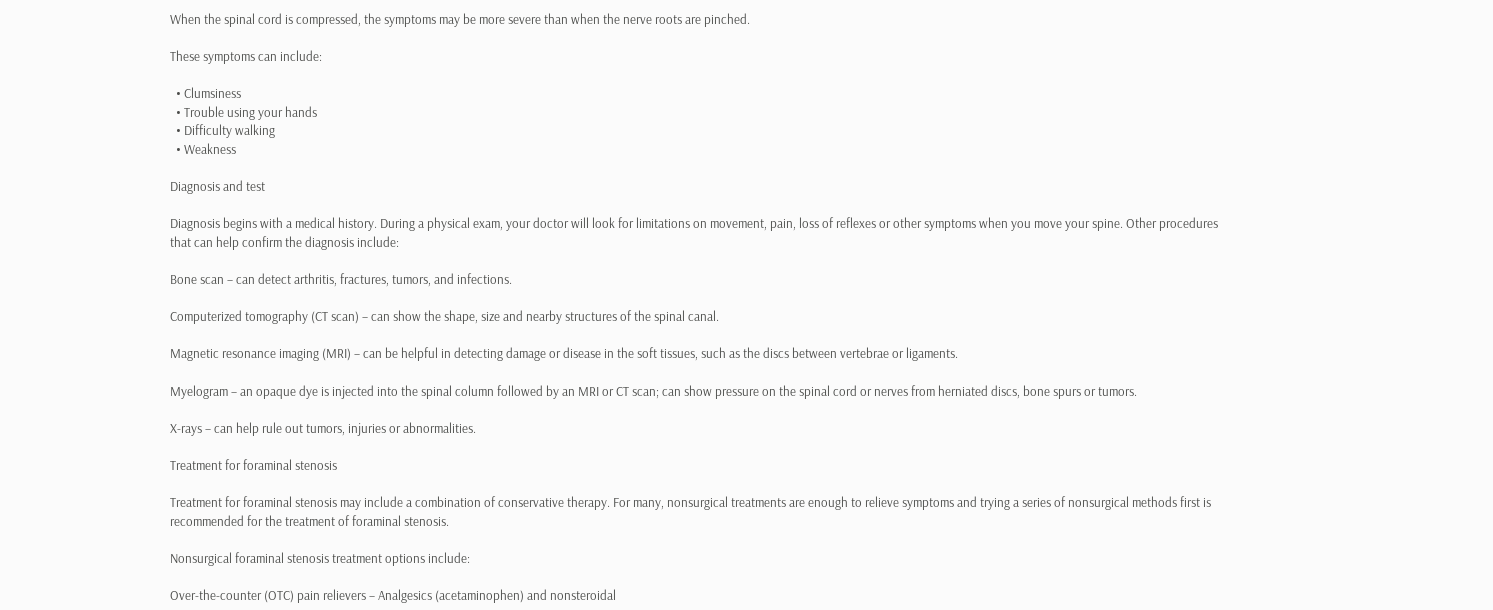When the spinal cord is compressed, the symptoms may be more severe than when the nerve roots are pinched.

These symptoms can include:

  • Clumsiness
  • Trouble using your hands
  • Difficulty walking
  • Weakness

Diagnosis and test

Diagnosis begins with a medical history. During a physical exam, your doctor will look for limitations on movement, pain, loss of reflexes or other symptoms when you move your spine. Other procedures that can help confirm the diagnosis include:

Bone scan – can detect arthritis, fractures, tumors, and infections.

Computerized tomography (CT scan) – can show the shape, size and nearby structures of the spinal canal.

Magnetic resonance imaging (MRI) – can be helpful in detecting damage or disease in the soft tissues, such as the discs between vertebrae or ligaments.

Myelogram – an opaque dye is injected into the spinal column followed by an MRI or CT scan; can show pressure on the spinal cord or nerves from herniated discs, bone spurs or tumors.

X-rays – can help rule out tumors, injuries or abnormalities.

Treatment for foraminal stenosis

Treatment for foraminal stenosis may include a combination of conservative therapy. For many, nonsurgical treatments are enough to relieve symptoms and trying a series of nonsurgical methods first is recommended for the treatment of foraminal stenosis.

Nonsurgical foraminal stenosis treatment options include:

Over-the-counter (OTC) pain relievers – Analgesics (acetaminophen) and nonsteroidal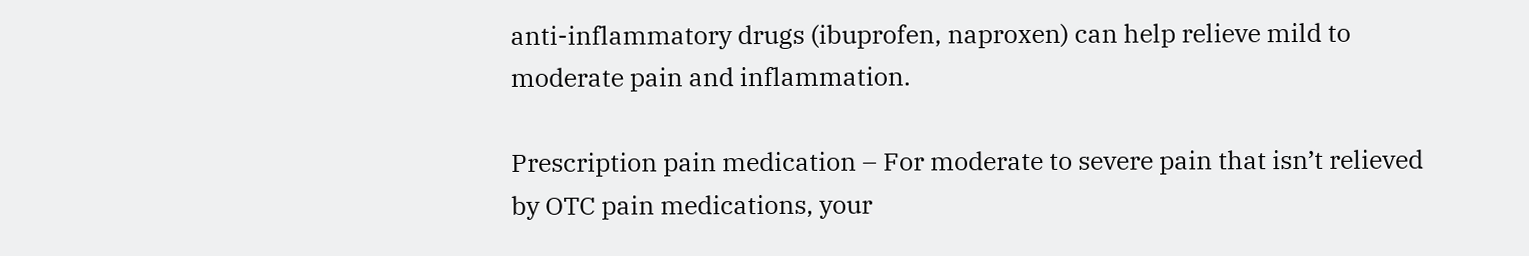anti-inflammatory drugs (ibuprofen, naproxen) can help relieve mild to moderate pain and inflammation.

Prescription pain medication – For moderate to severe pain that isn’t relieved by OTC pain medications, your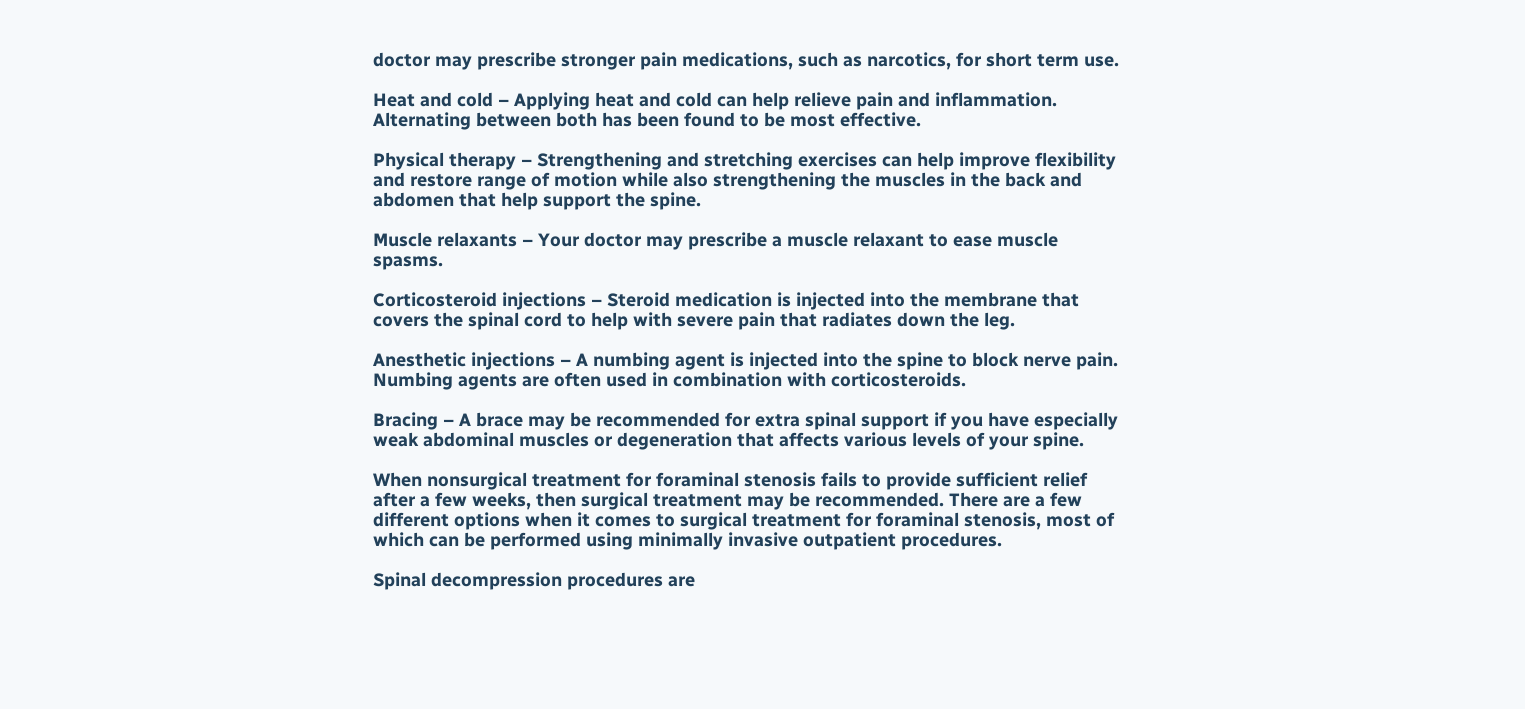doctor may prescribe stronger pain medications, such as narcotics, for short term use.

Heat and cold – Applying heat and cold can help relieve pain and inflammation. Alternating between both has been found to be most effective.

Physical therapy – Strengthening and stretching exercises can help improve flexibility and restore range of motion while also strengthening the muscles in the back and abdomen that help support the spine.

Muscle relaxants – Your doctor may prescribe a muscle relaxant to ease muscle spasms.

Corticosteroid injections – Steroid medication is injected into the membrane that covers the spinal cord to help with severe pain that radiates down the leg.

Anesthetic injections – A numbing agent is injected into the spine to block nerve pain. Numbing agents are often used in combination with corticosteroids.

Bracing – A brace may be recommended for extra spinal support if you have especially weak abdominal muscles or degeneration that affects various levels of your spine.

When nonsurgical treatment for foraminal stenosis fails to provide sufficient relief after a few weeks, then surgical treatment may be recommended. There are a few different options when it comes to surgical treatment for foraminal stenosis, most of which can be performed using minimally invasive outpatient procedures.

Spinal decompression procedures are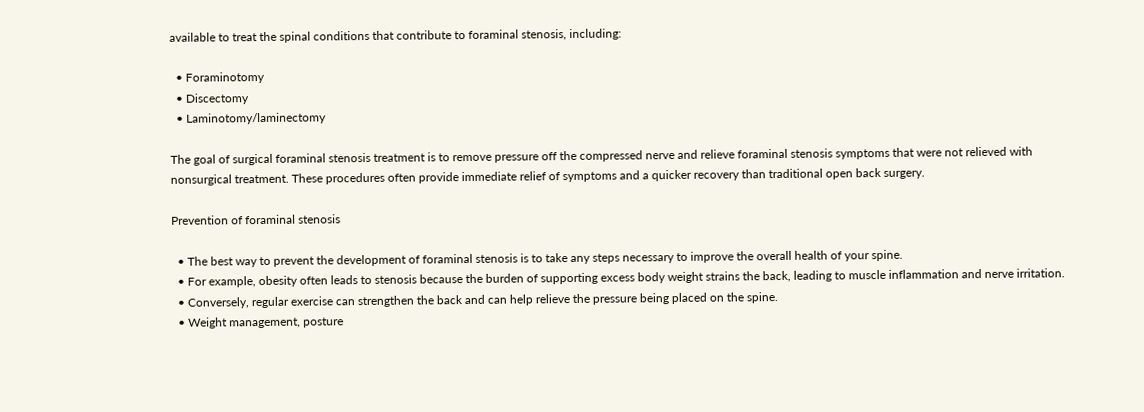available to treat the spinal conditions that contribute to foraminal stenosis, including:

  • Foraminotomy
  • Discectomy
  • Laminotomy/laminectomy

The goal of surgical foraminal stenosis treatment is to remove pressure off the compressed nerve and relieve foraminal stenosis symptoms that were not relieved with nonsurgical treatment. These procedures often provide immediate relief of symptoms and a quicker recovery than traditional open back surgery.

Prevention of foraminal stenosis

  • The best way to prevent the development of foraminal stenosis is to take any steps necessary to improve the overall health of your spine.
  • For example, obesity often leads to stenosis because the burden of supporting excess body weight strains the back, leading to muscle inflammation and nerve irritation.
  • Conversely, regular exercise can strengthen the back and can help relieve the pressure being placed on the spine.
  • Weight management, posture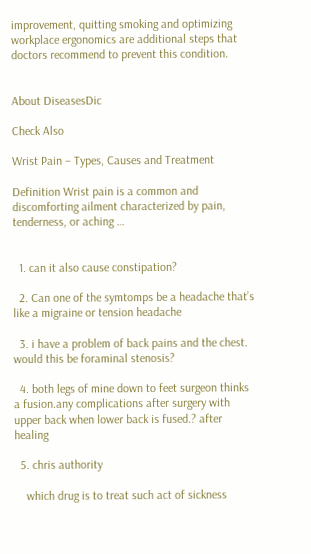improvement, quitting smoking and optimizing workplace ergonomics are additional steps that doctors recommend to prevent this condition.


About DiseasesDic

Check Also

Wrist Pain – Types, Causes and Treatment

Definition Wrist pain is a common and discomforting ailment characterized by pain, tenderness, or aching …


  1. can it also cause constipation?

  2. Can one of the symtomps be a headache that’s like a migraine or tension headache

  3. i have a problem of back pains and the chest. would this be foraminal stenosis?

  4. both legs of mine down to feet surgeon thinks a fusion.any complications after surgery with upper back when lower back is fused.? after healing

  5. chris authority

    which drug is to treat such act of sickness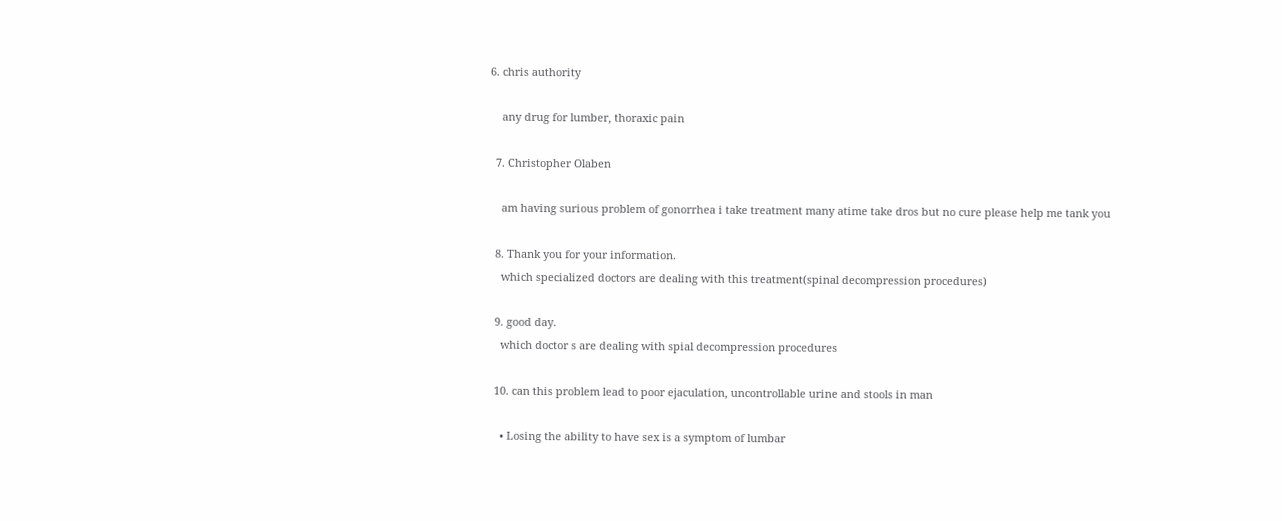6. chris authority

    any drug for lumber, thoraxic pain

  7. Christopher Olaben

    am having surious problem of gonorrhea i take treatment many atime take dros but no cure please help me tank you

  8. Thank you for your information.
    which specialized doctors are dealing with this treatment(spinal decompression procedures)

  9. good day.
    which doctor s are dealing with spial decompression procedures

  10. can this problem lead to poor ejaculation, uncontrollable urine and stools in man

    • Losing the ability to have sex is a symptom of lumbar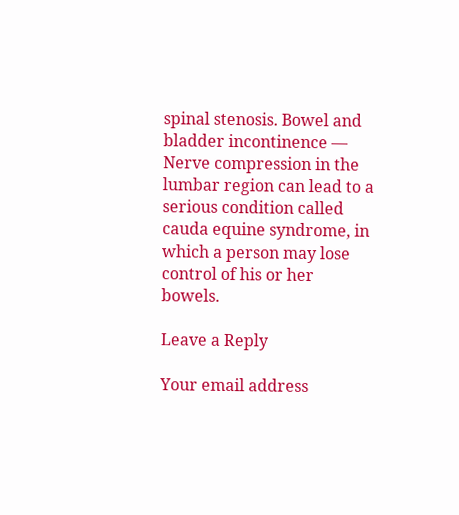spinal stenosis. Bowel and bladder incontinence — Nerve compression in the lumbar region can lead to a serious condition called cauda equine syndrome, in which a person may lose control of his or her bowels.

Leave a Reply

Your email address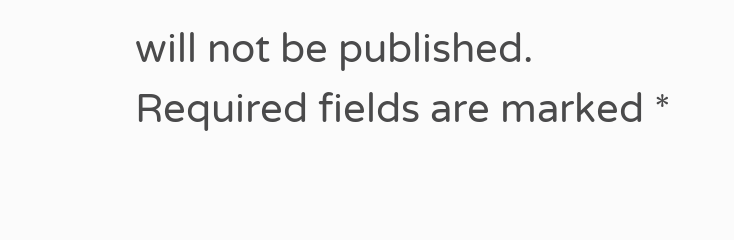will not be published. Required fields are marked *